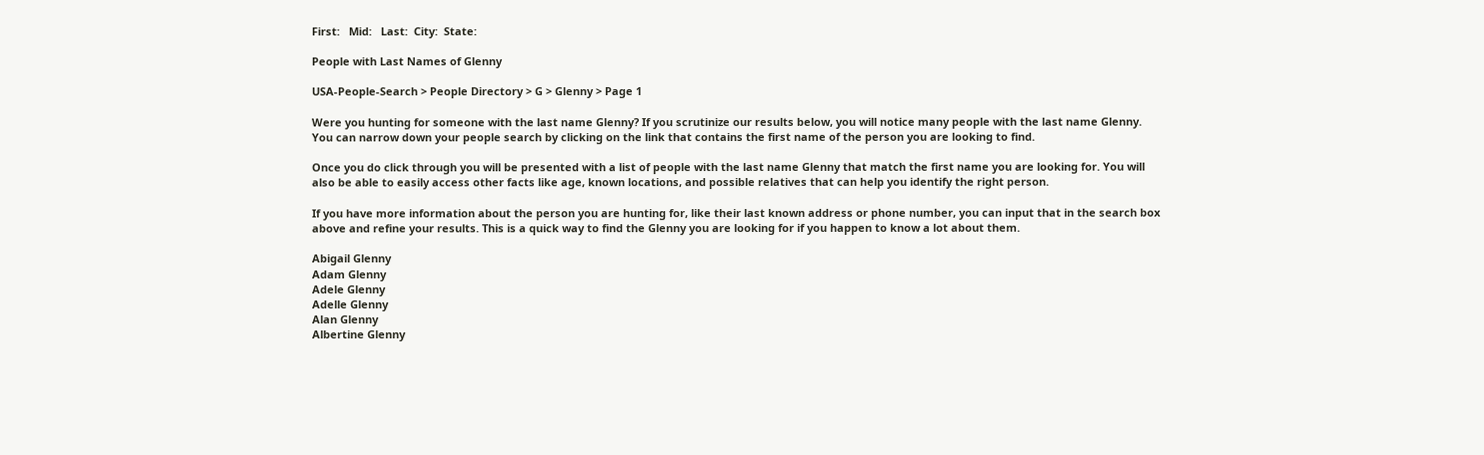First:   Mid:   Last:  City:  State:

People with Last Names of Glenny

USA-People-Search > People Directory > G > Glenny > Page 1

Were you hunting for someone with the last name Glenny? If you scrutinize our results below, you will notice many people with the last name Glenny. You can narrow down your people search by clicking on the link that contains the first name of the person you are looking to find.

Once you do click through you will be presented with a list of people with the last name Glenny that match the first name you are looking for. You will also be able to easily access other facts like age, known locations, and possible relatives that can help you identify the right person.

If you have more information about the person you are hunting for, like their last known address or phone number, you can input that in the search box above and refine your results. This is a quick way to find the Glenny you are looking for if you happen to know a lot about them.

Abigail Glenny
Adam Glenny
Adele Glenny
Adelle Glenny
Alan Glenny
Albertine Glenny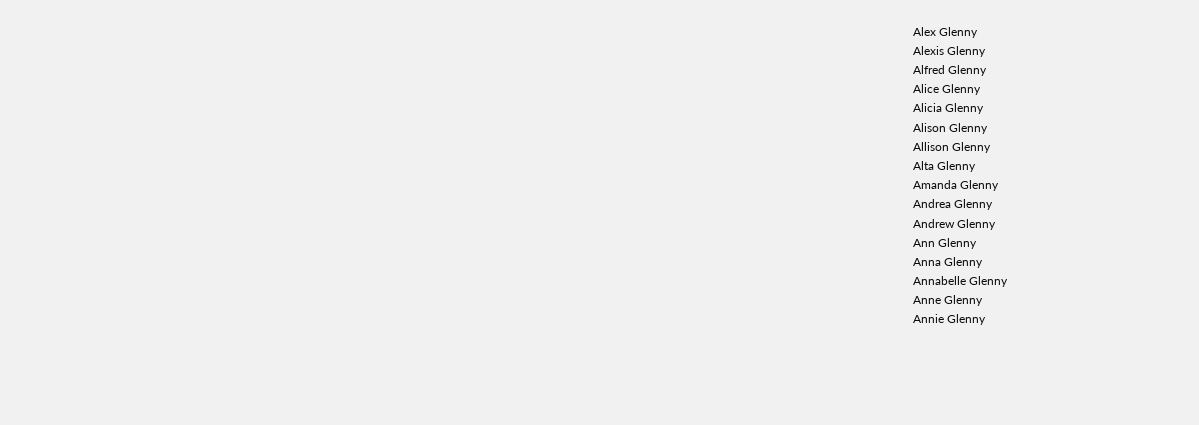Alex Glenny
Alexis Glenny
Alfred Glenny
Alice Glenny
Alicia Glenny
Alison Glenny
Allison Glenny
Alta Glenny
Amanda Glenny
Andrea Glenny
Andrew Glenny
Ann Glenny
Anna Glenny
Annabelle Glenny
Anne Glenny
Annie Glenny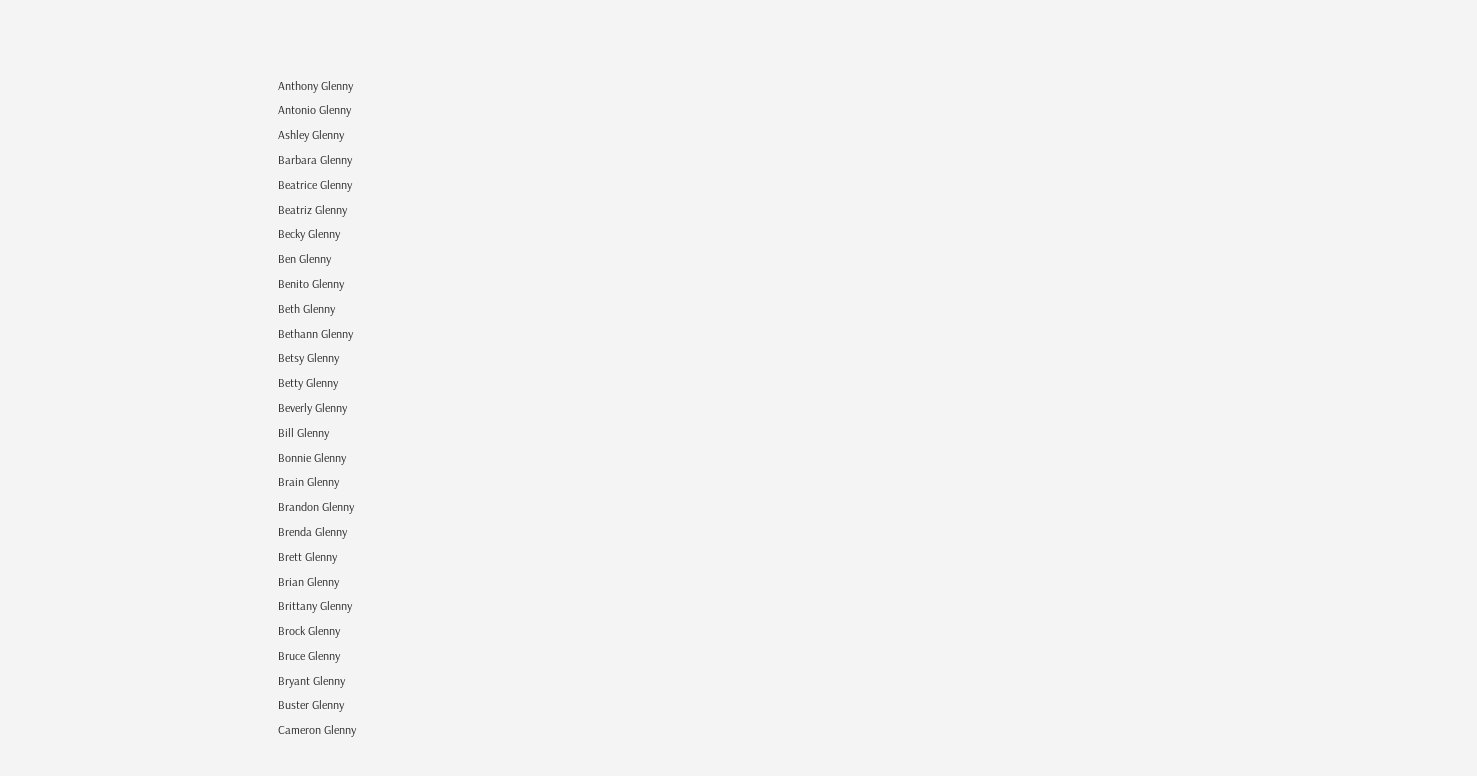Anthony Glenny
Antonio Glenny
Ashley Glenny
Barbara Glenny
Beatrice Glenny
Beatriz Glenny
Becky Glenny
Ben Glenny
Benito Glenny
Beth Glenny
Bethann Glenny
Betsy Glenny
Betty Glenny
Beverly Glenny
Bill Glenny
Bonnie Glenny
Brain Glenny
Brandon Glenny
Brenda Glenny
Brett Glenny
Brian Glenny
Brittany Glenny
Brock Glenny
Bruce Glenny
Bryant Glenny
Buster Glenny
Cameron Glenny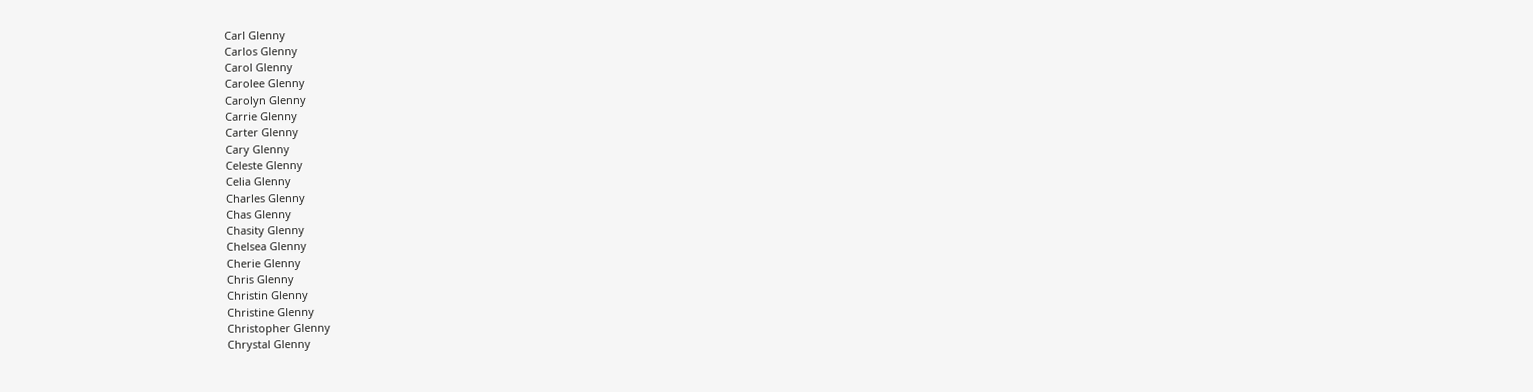Carl Glenny
Carlos Glenny
Carol Glenny
Carolee Glenny
Carolyn Glenny
Carrie Glenny
Carter Glenny
Cary Glenny
Celeste Glenny
Celia Glenny
Charles Glenny
Chas Glenny
Chasity Glenny
Chelsea Glenny
Cherie Glenny
Chris Glenny
Christin Glenny
Christine Glenny
Christopher Glenny
Chrystal Glenny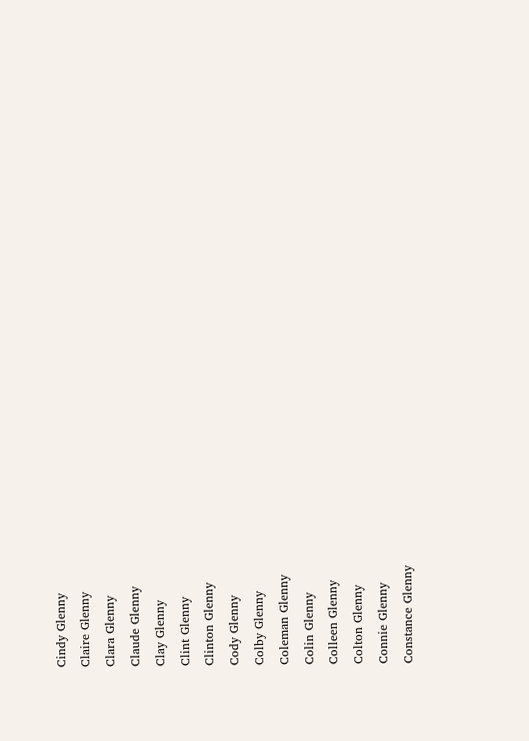Cindy Glenny
Claire Glenny
Clara Glenny
Claude Glenny
Clay Glenny
Clint Glenny
Clinton Glenny
Cody Glenny
Colby Glenny
Coleman Glenny
Colin Glenny
Colleen Glenny
Colton Glenny
Connie Glenny
Constance Glenny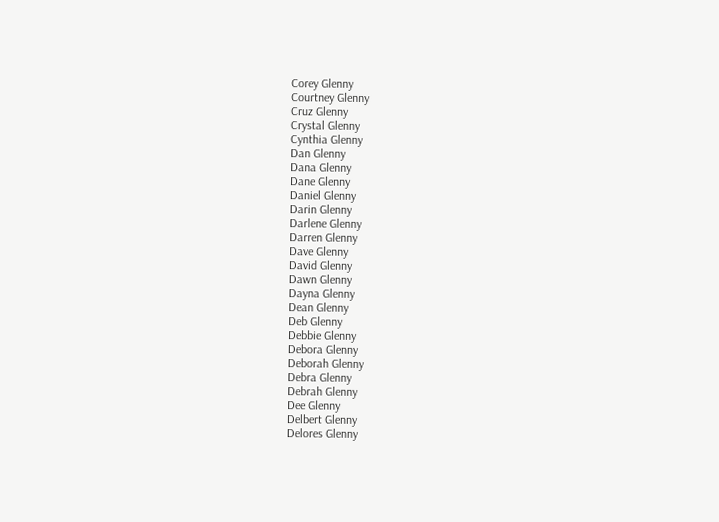Corey Glenny
Courtney Glenny
Cruz Glenny
Crystal Glenny
Cynthia Glenny
Dan Glenny
Dana Glenny
Dane Glenny
Daniel Glenny
Darin Glenny
Darlene Glenny
Darren Glenny
Dave Glenny
David Glenny
Dawn Glenny
Dayna Glenny
Dean Glenny
Deb Glenny
Debbie Glenny
Debora Glenny
Deborah Glenny
Debra Glenny
Debrah Glenny
Dee Glenny
Delbert Glenny
Delores Glenny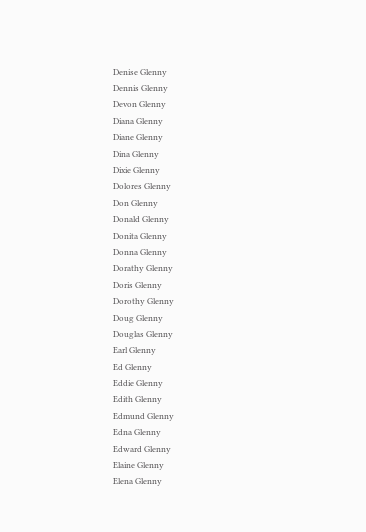Denise Glenny
Dennis Glenny
Devon Glenny
Diana Glenny
Diane Glenny
Dina Glenny
Dixie Glenny
Dolores Glenny
Don Glenny
Donald Glenny
Donita Glenny
Donna Glenny
Dorathy Glenny
Doris Glenny
Dorothy Glenny
Doug Glenny
Douglas Glenny
Earl Glenny
Ed Glenny
Eddie Glenny
Edith Glenny
Edmund Glenny
Edna Glenny
Edward Glenny
Elaine Glenny
Elena Glenny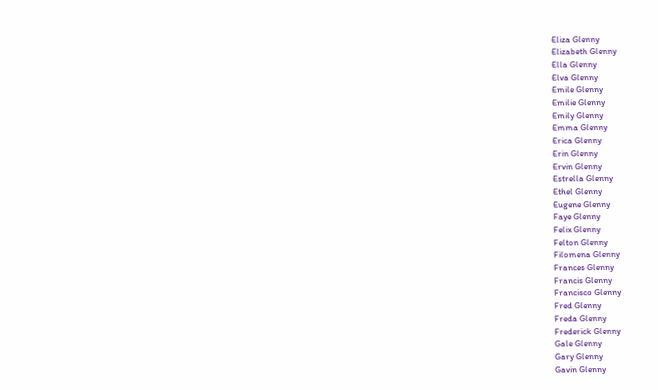Eliza Glenny
Elizabeth Glenny
Ella Glenny
Elva Glenny
Emile Glenny
Emilie Glenny
Emily Glenny
Emma Glenny
Erica Glenny
Erin Glenny
Ervin Glenny
Estrella Glenny
Ethel Glenny
Eugene Glenny
Faye Glenny
Felix Glenny
Felton Glenny
Filomena Glenny
Frances Glenny
Francis Glenny
Francisco Glenny
Fred Glenny
Freda Glenny
Frederick Glenny
Gale Glenny
Gary Glenny
Gavin Glenny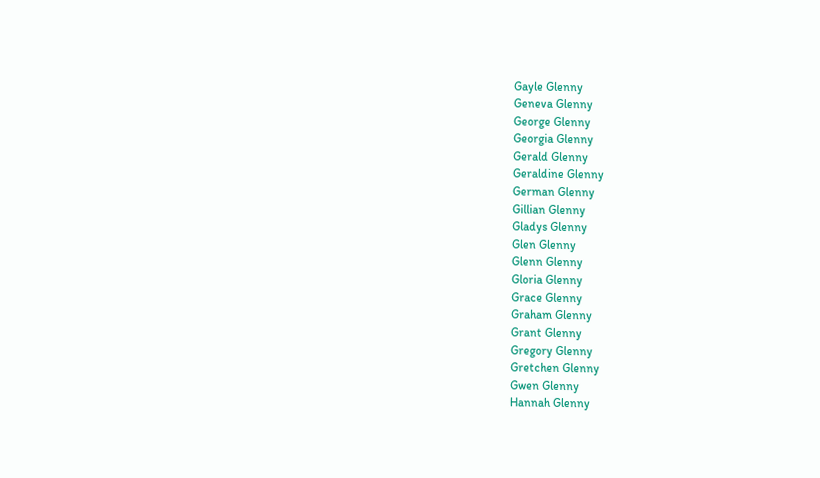Gayle Glenny
Geneva Glenny
George Glenny
Georgia Glenny
Gerald Glenny
Geraldine Glenny
German Glenny
Gillian Glenny
Gladys Glenny
Glen Glenny
Glenn Glenny
Gloria Glenny
Grace Glenny
Graham Glenny
Grant Glenny
Gregory Glenny
Gretchen Glenny
Gwen Glenny
Hannah Glenny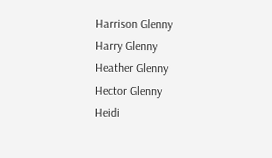Harrison Glenny
Harry Glenny
Heather Glenny
Hector Glenny
Heidi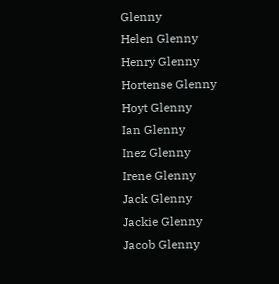Glenny
Helen Glenny
Henry Glenny
Hortense Glenny
Hoyt Glenny
Ian Glenny
Inez Glenny
Irene Glenny
Jack Glenny
Jackie Glenny
Jacob Glenny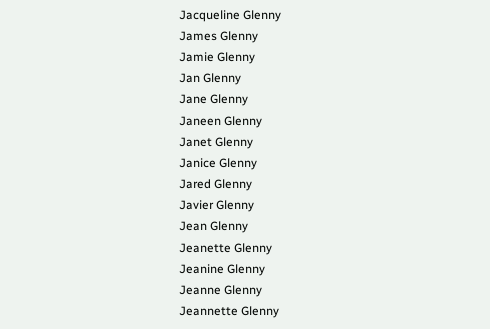Jacqueline Glenny
James Glenny
Jamie Glenny
Jan Glenny
Jane Glenny
Janeen Glenny
Janet Glenny
Janice Glenny
Jared Glenny
Javier Glenny
Jean Glenny
Jeanette Glenny
Jeanine Glenny
Jeanne Glenny
Jeannette Glenny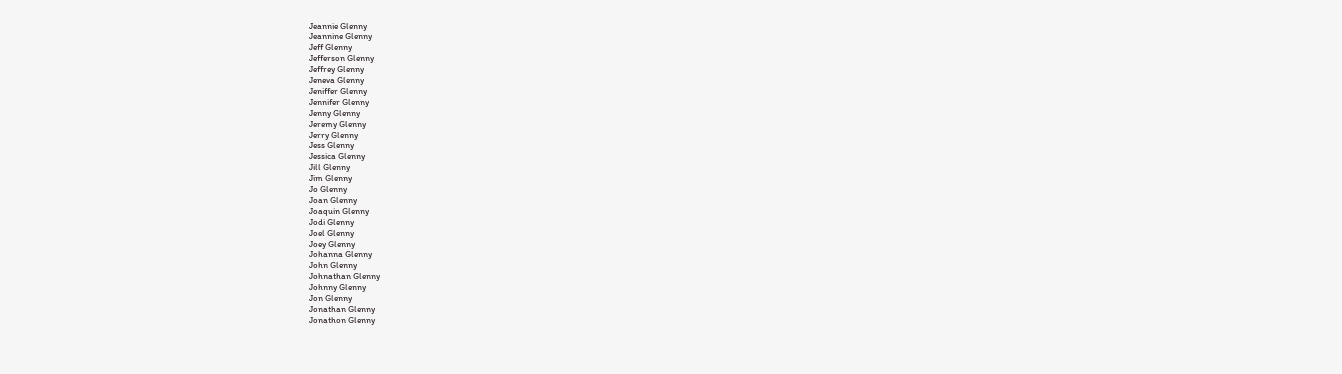Jeannie Glenny
Jeannine Glenny
Jeff Glenny
Jefferson Glenny
Jeffrey Glenny
Jeneva Glenny
Jeniffer Glenny
Jennifer Glenny
Jenny Glenny
Jeremy Glenny
Jerry Glenny
Jess Glenny
Jessica Glenny
Jill Glenny
Jim Glenny
Jo Glenny
Joan Glenny
Joaquin Glenny
Jodi Glenny
Joel Glenny
Joey Glenny
Johanna Glenny
John Glenny
Johnathan Glenny
Johnny Glenny
Jon Glenny
Jonathan Glenny
Jonathon Glenny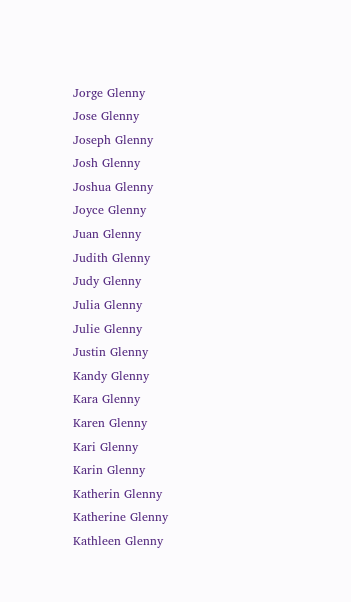Jorge Glenny
Jose Glenny
Joseph Glenny
Josh Glenny
Joshua Glenny
Joyce Glenny
Juan Glenny
Judith Glenny
Judy Glenny
Julia Glenny
Julie Glenny
Justin Glenny
Kandy Glenny
Kara Glenny
Karen Glenny
Kari Glenny
Karin Glenny
Katherin Glenny
Katherine Glenny
Kathleen Glenny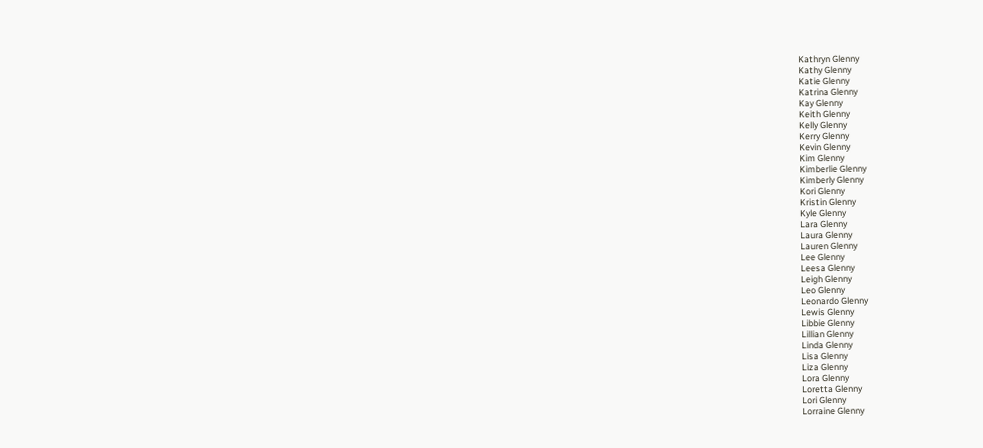Kathryn Glenny
Kathy Glenny
Katie Glenny
Katrina Glenny
Kay Glenny
Keith Glenny
Kelly Glenny
Kerry Glenny
Kevin Glenny
Kim Glenny
Kimberlie Glenny
Kimberly Glenny
Kori Glenny
Kristin Glenny
Kyle Glenny
Lara Glenny
Laura Glenny
Lauren Glenny
Lee Glenny
Leesa Glenny
Leigh Glenny
Leo Glenny
Leonardo Glenny
Lewis Glenny
Libbie Glenny
Lillian Glenny
Linda Glenny
Lisa Glenny
Liza Glenny
Lora Glenny
Loretta Glenny
Lori Glenny
Lorraine Glenny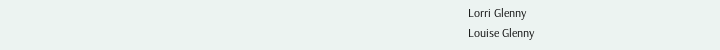Lorri Glenny
Louise Glenny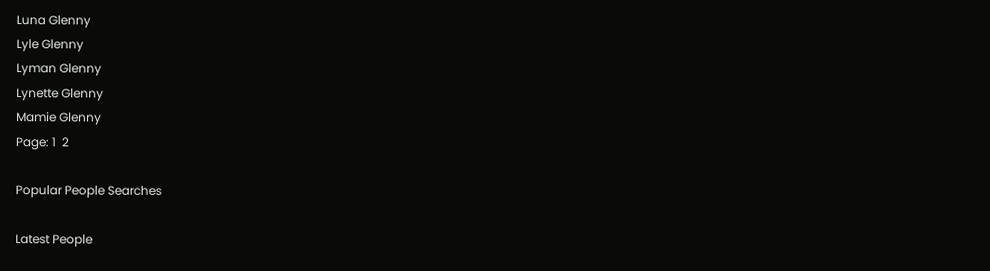Luna Glenny
Lyle Glenny
Lyman Glenny
Lynette Glenny
Mamie Glenny
Page: 1  2

Popular People Searches

Latest People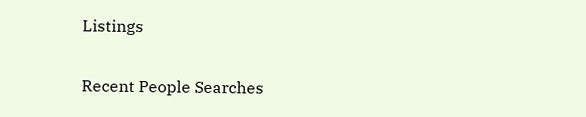Listings

Recent People Searches